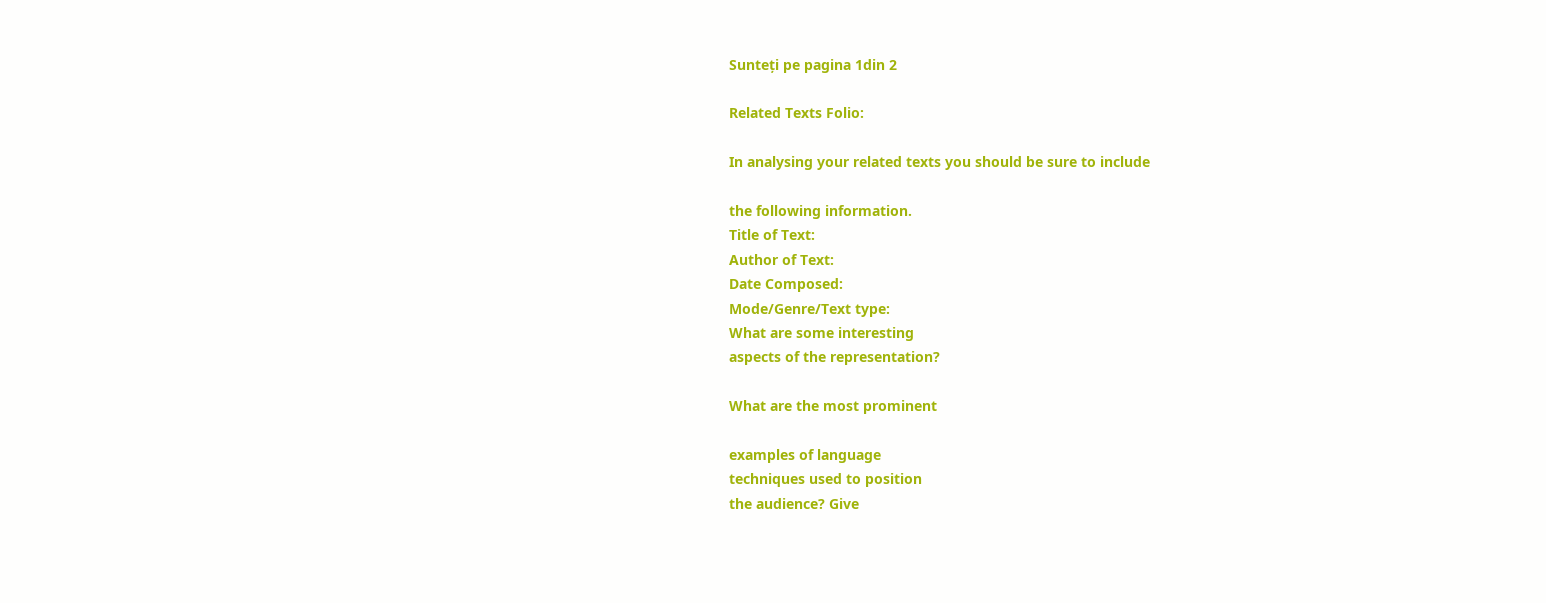Sunteți pe pagina 1din 2

Related Texts Folio:

In analysing your related texts you should be sure to include

the following information.
Title of Text:
Author of Text:
Date Composed:
Mode/Genre/Text type:
What are some interesting
aspects of the representation?

What are the most prominent

examples of language
techniques used to position
the audience? Give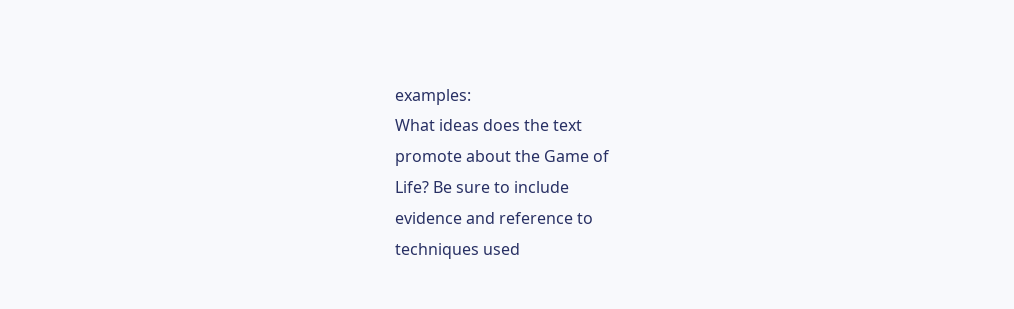examples:
What ideas does the text
promote about the Game of
Life? Be sure to include
evidence and reference to
techniques used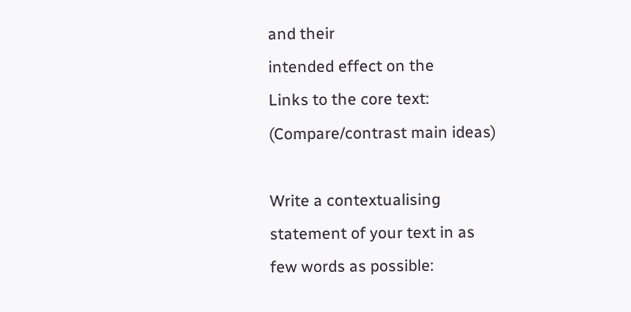and their
intended effect on the
Links to the core text:
(Compare/contrast main ideas)

Write a contextualising
statement of your text in as
few words as possible: